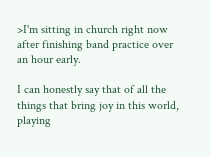>I'm sitting in church right now after finishing band practice over an hour early.

I can honestly say that of all the things that bring joy in this world, playing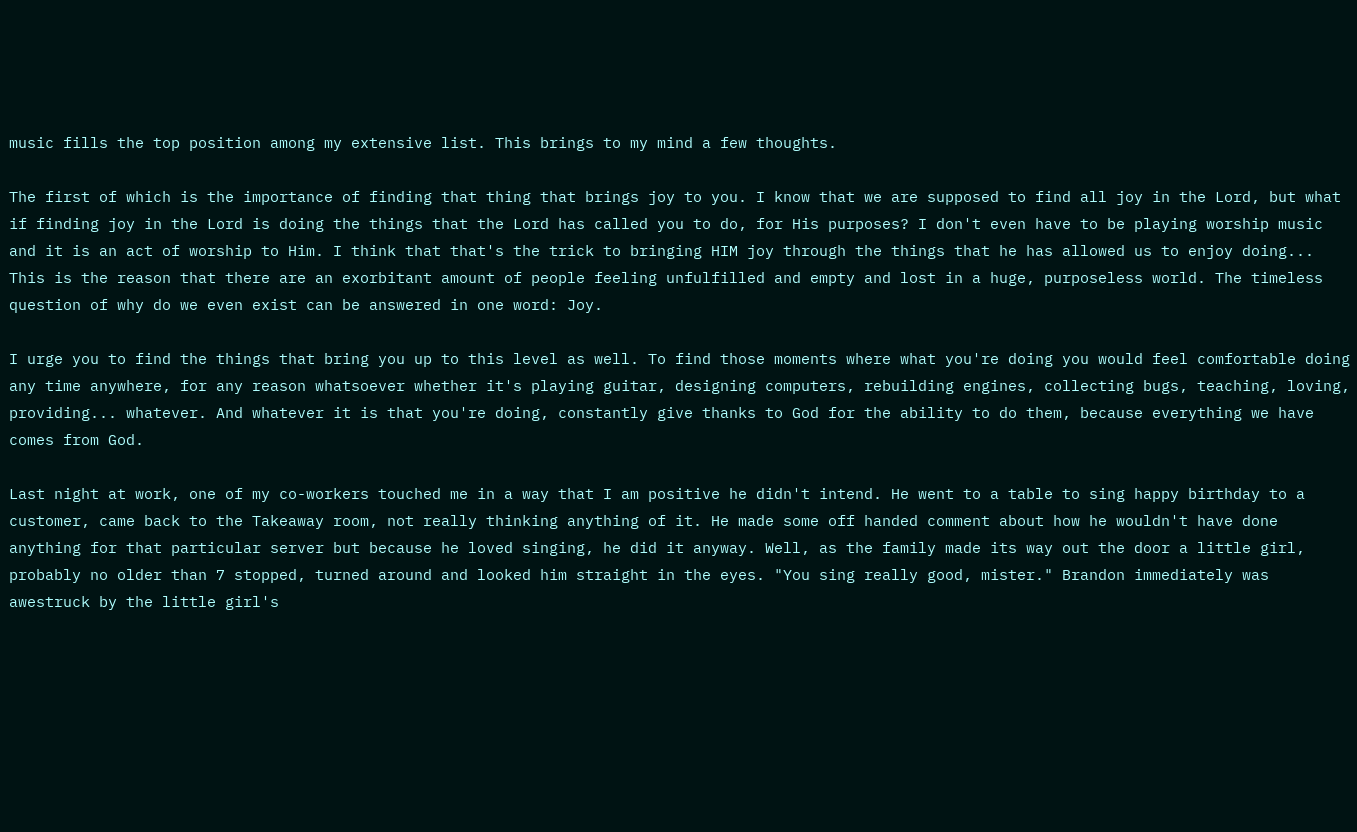music fills the top position among my extensive list. This brings to my mind a few thoughts.

The first of which is the importance of finding that thing that brings joy to you. I know that we are supposed to find all joy in the Lord, but what if finding joy in the Lord is doing the things that the Lord has called you to do, for His purposes? I don't even have to be playing worship music and it is an act of worship to Him. I think that that's the trick to bringing HIM joy through the things that he has allowed us to enjoy doing... This is the reason that there are an exorbitant amount of people feeling unfulfilled and empty and lost in a huge, purposeless world. The timeless question of why do we even exist can be answered in one word: Joy.

I urge you to find the things that bring you up to this level as well. To find those moments where what you're doing you would feel comfortable doing any time anywhere, for any reason whatsoever whether it's playing guitar, designing computers, rebuilding engines, collecting bugs, teaching, loving, providing... whatever. And whatever it is that you're doing, constantly give thanks to God for the ability to do them, because everything we have comes from God.

Last night at work, one of my co-workers touched me in a way that I am positive he didn't intend. He went to a table to sing happy birthday to a customer, came back to the Takeaway room, not really thinking anything of it. He made some off handed comment about how he wouldn't have done anything for that particular server but because he loved singing, he did it anyway. Well, as the family made its way out the door a little girl, probably no older than 7 stopped, turned around and looked him straight in the eyes. "You sing really good, mister." Brandon immediately was awestruck by the little girl's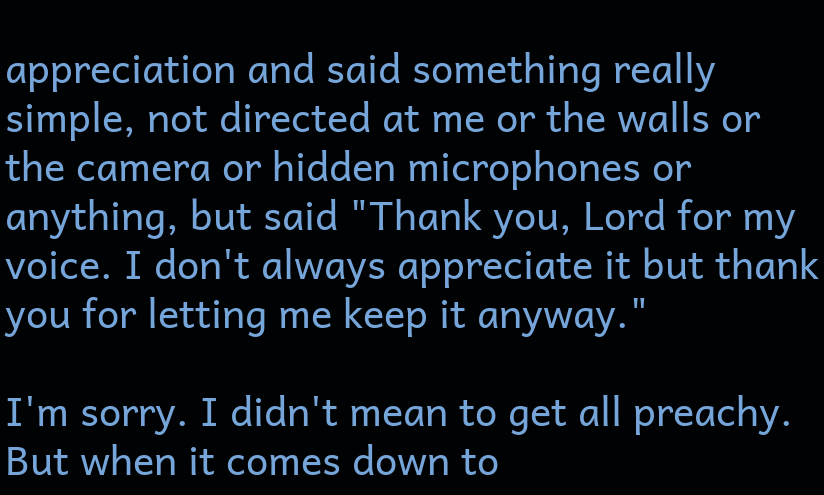appreciation and said something really simple, not directed at me or the walls or the camera or hidden microphones or anything, but said "Thank you, Lord for my voice. I don't always appreciate it but thank you for letting me keep it anyway."

I'm sorry. I didn't mean to get all preachy. But when it comes down to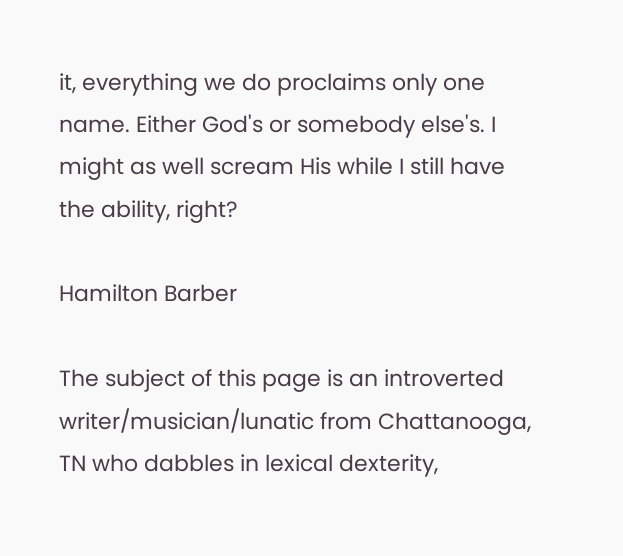it, everything we do proclaims only one name. Either God's or somebody else's. I might as well scream His while I still have the ability, right?

Hamilton Barber

The subject of this page is an introverted writer/musician/lunatic from Chattanooga, TN who dabbles in lexical dexterity,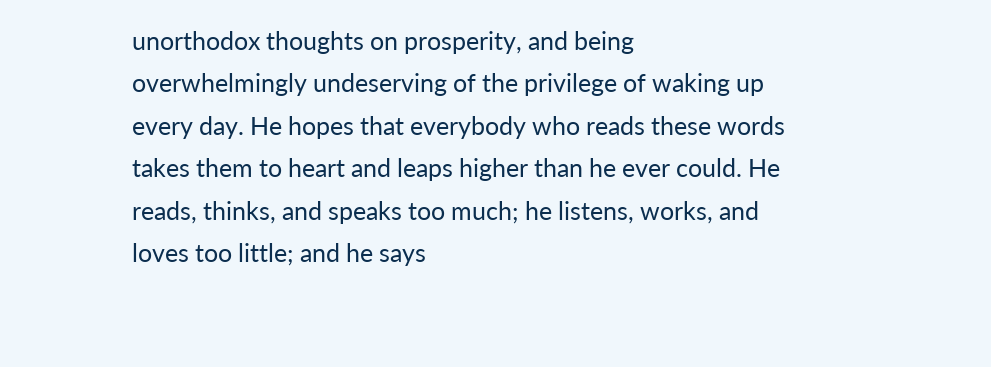unorthodox thoughts on prosperity, and being overwhelmingly undeserving of the privilege of waking up every day. He hopes that everybody who reads these words takes them to heart and leaps higher than he ever could. He reads, thinks, and speaks too much; he listens, works, and loves too little; and he says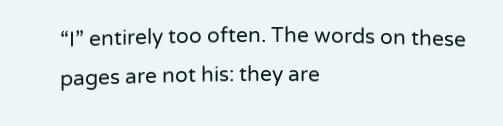“I” entirely too often. The words on these pages are not his: they are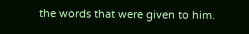the words that were given to him.